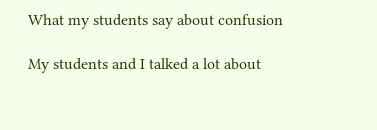What my students say about confusion

My students and I talked a lot about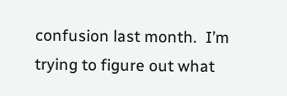confusion last month.  I’m trying to figure out what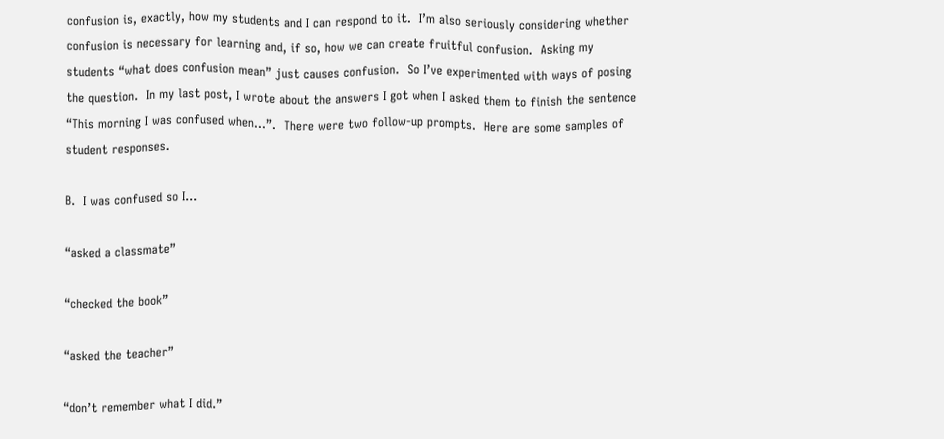confusion is, exactly, how my students and I can respond to it.  I’m also seriously considering whether confusion is necessary for learning and, if so, how we can create fruitful confusion.  Asking my students “what does confusion mean” just causes confusion.  So I’ve experimented with ways of posing the question.  In my last post, I wrote about the answers I got when I asked them to finish the sentence “This morning I was confused when…”.  There were two follow-up prompts.  Here are some samples of student responses.

B.  I was confused so I…

“asked a classmate”

“checked the book”

“asked the teacher”

“don’t remember what I did.”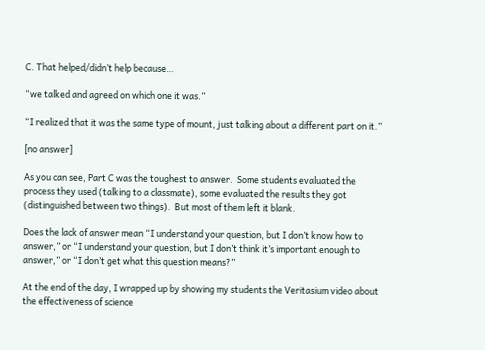C. That helped/didn’t help because…

“we talked and agreed on which one it was.”

“I realized that it was the same type of mount, just talking about a different part on it.”

[no answer]

As you can see, Part C was the toughest to answer.  Some students evaluated the process they used (talking to a classmate), some evaluated the results they got (distinguished between two things).  But most of them left it blank.

Does the lack of answer mean “I understand your question, but I don’t know how to answer,” or “I understand your question, but I don’t think it’s important enough to answer,” or “I don’t get what this question means?”

At the end of the day, I wrapped up by showing my students the Veritasium video about the effectiveness of science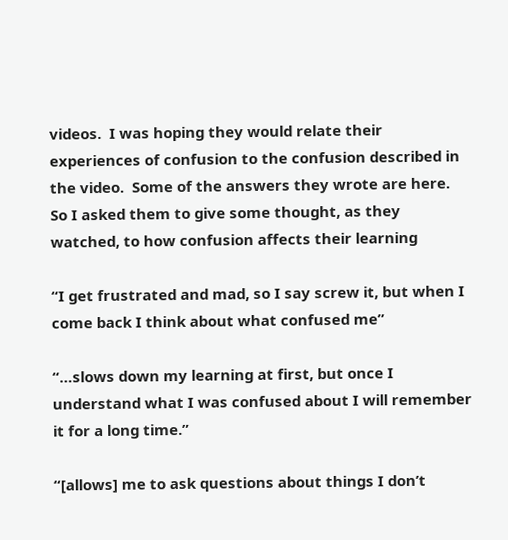videos.  I was hoping they would relate their experiences of confusion to the confusion described in the video.  Some of the answers they wrote are here.  So I asked them to give some thought, as they watched, to how confusion affects their learning

“I get frustrated and mad, so I say screw it, but when I come back I think about what confused me”

“…slows down my learning at first, but once I understand what I was confused about I will remember it for a long time.”

“[allows] me to ask questions about things I don’t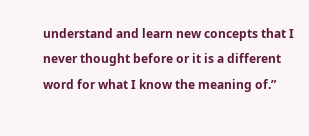understand and learn new concepts that I never thought before or it is a different word for what I know the meaning of.”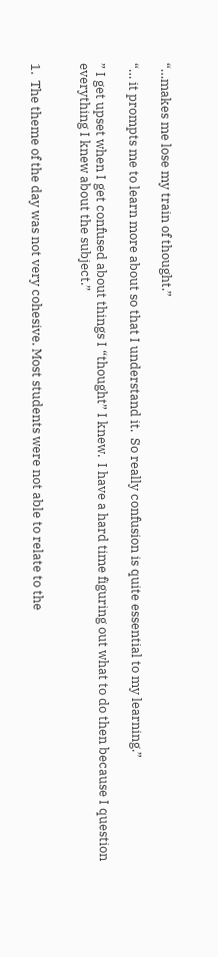“…makes me lose my train of thought.”

“… it prompts me to learn more about so that I understand it.  So really confusion is quite essential to my learning.”

” I get upset when I get confused about things I “thought” I knew.  I have a hard time figuring out what to do then because I question everything I knew about the subject.”


1.  The theme of the day was not very cohesive. Most students were not able to relate to the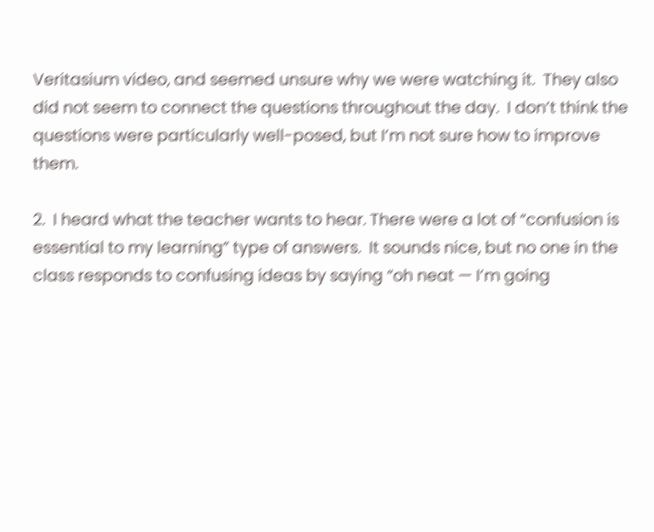Veritasium video, and seemed unsure why we were watching it.  They also did not seem to connect the questions throughout the day.  I don’t think the questions were particularly well-posed, but I’m not sure how to improve them.

2.  I heard what the teacher wants to hear. There were a lot of “confusion is essential to my learning” type of answers.  It sounds nice, but no one in the class responds to confusing ideas by saying “oh neat — I’m going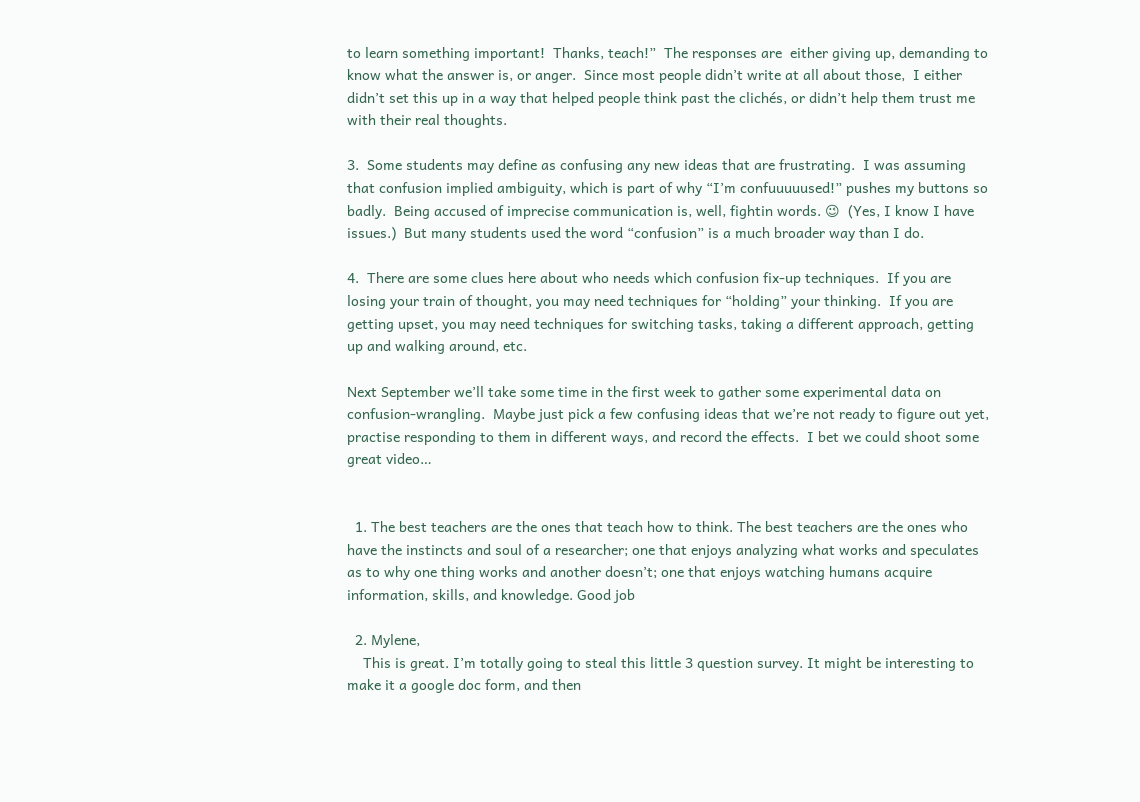to learn something important!  Thanks, teach!”  The responses are  either giving up, demanding to know what the answer is, or anger.  Since most people didn’t write at all about those,  I either didn’t set this up in a way that helped people think past the clichés, or didn’t help them trust me with their real thoughts.

3.  Some students may define as confusing any new ideas that are frustrating.  I was assuming that confusion implied ambiguity, which is part of why “I’m confuuuuused!” pushes my buttons so badly.  Being accused of imprecise communication is, well, fightin words. 😉  (Yes, I know I have issues.)  But many students used the word “confusion” is a much broader way than I do.

4.  There are some clues here about who needs which confusion fix-up techniques.  If you are losing your train of thought, you may need techniques for “holding” your thinking.  If you are getting upset, you may need techniques for switching tasks, taking a different approach, getting up and walking around, etc.

Next September we’ll take some time in the first week to gather some experimental data on confusion-wrangling.  Maybe just pick a few confusing ideas that we’re not ready to figure out yet, practise responding to them in different ways, and record the effects.  I bet we could shoot some great video…


  1. The best teachers are the ones that teach how to think. The best teachers are the ones who have the instincts and soul of a researcher; one that enjoys analyzing what works and speculates as to why one thing works and another doesn’t; one that enjoys watching humans acquire information, skills, and knowledge. Good job

  2. Mylene,
    This is great. I’m totally going to steal this little 3 question survey. It might be interesting to make it a google doc form, and then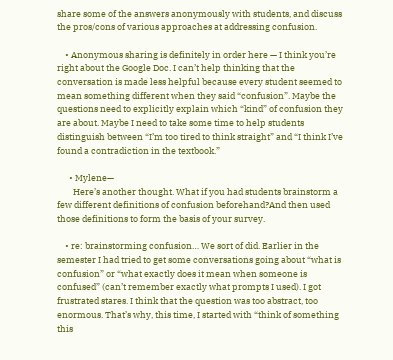share some of the answers anonymously with students, and discuss the pros/cons of various approaches at addressing confusion.

    • Anonymous sharing is definitely in order here — I think you’re right about the Google Doc. I can’t help thinking that the conversation is made less helpful because every student seemed to mean something different when they said “confusion”. Maybe the questions need to explicitly explain which “kind” of confusion they are about. Maybe I need to take some time to help students distinguish between “I’m too tired to think straight” and “I think I’ve found a contradiction in the textbook.”

      • Mylene—
        Here’s another thought. What if you had students brainstorm a few different definitions of confusion beforehand?And then used those definitions to form the basis of your survey.

    • re: brainstorming confusion… We sort of did. Earlier in the semester I had tried to get some conversations going about “what is confusion” or “what exactly does it mean when someone is confused” (can’t remember exactly what prompts I used). I got frustrated stares. I think that the question was too abstract, too enormous. That’s why, this time, I started with “think of something this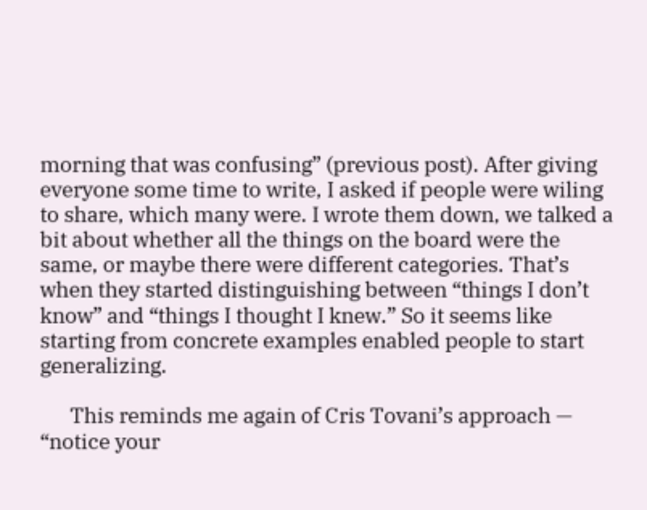morning that was confusing” (previous post). After giving everyone some time to write, I asked if people were wiling to share, which many were. I wrote them down, we talked a bit about whether all the things on the board were the same, or maybe there were different categories. That’s when they started distinguishing between “things I don’t know” and “things I thought I knew.” So it seems like starting from concrete examples enabled people to start generalizing.

      This reminds me again of Cris Tovani’s approach — “notice your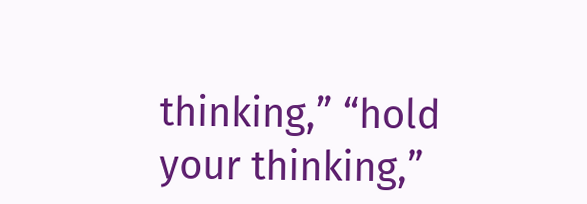thinking,” “hold your thinking,”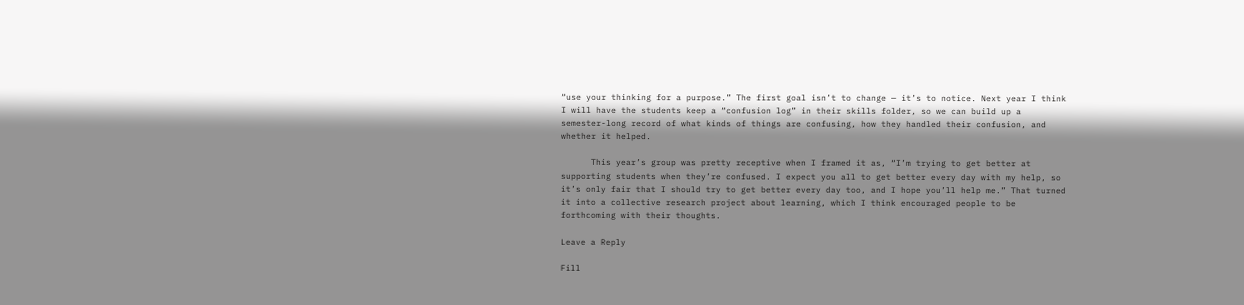“use your thinking for a purpose.” The first goal isn’t to change — it’s to notice. Next year I think I will have the students keep a “confusion log” in their skills folder, so we can build up a semester-long record of what kinds of things are confusing, how they handled their confusion, and whether it helped.

      This year’s group was pretty receptive when I framed it as, “I’m trying to get better at supporting students when they’re confused. I expect you all to get better every day with my help, so it’s only fair that I should try to get better every day too, and I hope you’ll help me.” That turned it into a collective research project about learning, which I think encouraged people to be forthcoming with their thoughts.

Leave a Reply

Fill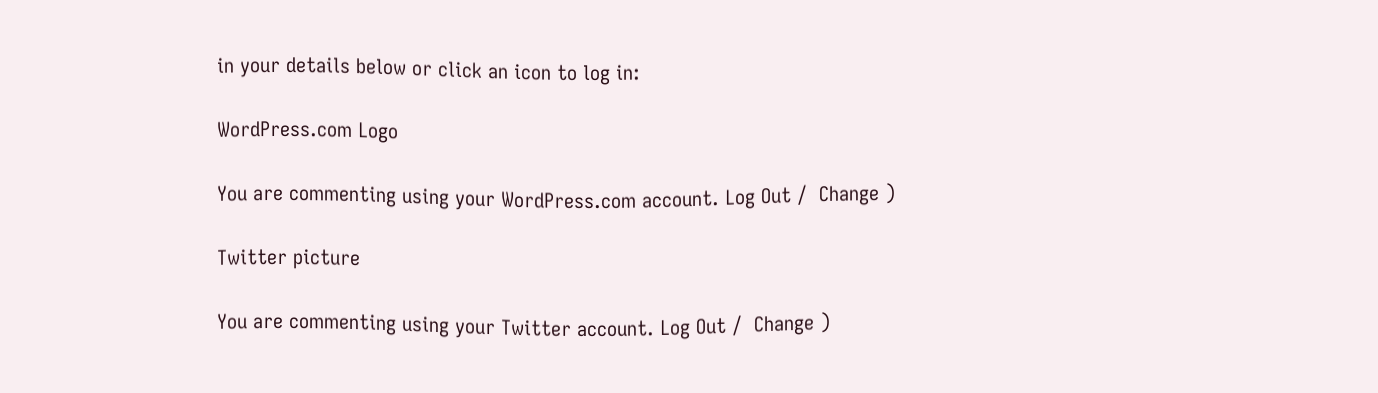in your details below or click an icon to log in:

WordPress.com Logo

You are commenting using your WordPress.com account. Log Out /  Change )

Twitter picture

You are commenting using your Twitter account. Log Out /  Change )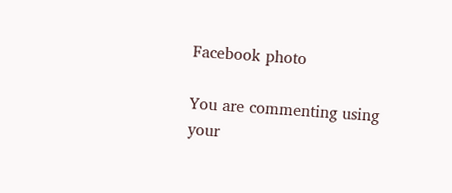Facebook photo

You are commenting using your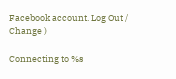Facebook account. Log Out /  Change )

Connecting to %s